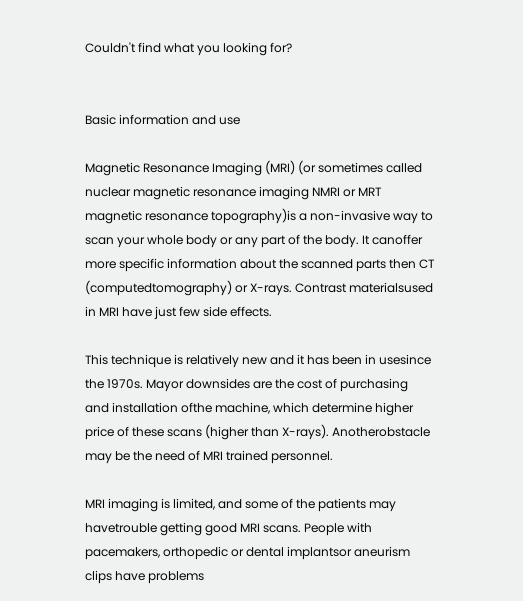Couldn't find what you looking for?


Basic information and use

Magnetic Resonance Imaging (MRI) (or sometimes called nuclear magnetic resonance imaging NMRI or MRT magnetic resonance topography)is a non-invasive way to scan your whole body or any part of the body. It canoffer more specific information about the scanned parts then CT (computedtomography) or X-rays. Contrast materialsused in MRI have just few side effects.

This technique is relatively new and it has been in usesince the 1970s. Mayor downsides are the cost of purchasing and installation ofthe machine, which determine higher price of these scans (higher than X-rays). Anotherobstacle may be the need of MRI trained personnel.

MRI imaging is limited, and some of the patients may havetrouble getting good MRI scans. People with pacemakers, orthopedic or dental implantsor aneurism clips have problems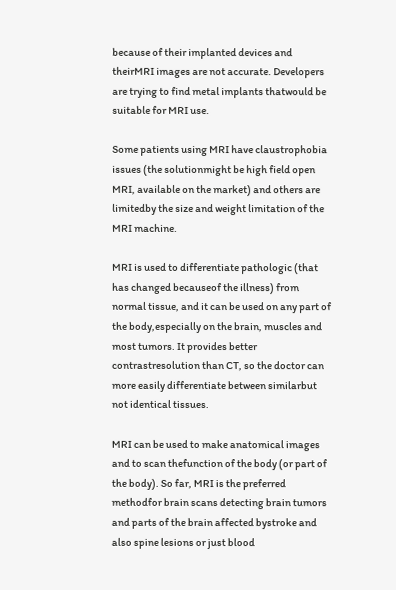because of their implanted devices and theirMRI images are not accurate. Developers are trying to find metal implants thatwould be suitable for MRI use.

Some patients using MRI have claustrophobia issues (the solutionmight be high field open MRI, available on the market) and others are limitedby the size and weight limitation of the MRI machine.

MRI is used to differentiate pathologic (that has changed becauseof the illness) from normal tissue, and it can be used on any part of the body,especially on the brain, muscles and most tumors. It provides better contrastresolution than CT, so the doctor can more easily differentiate between similarbut not identical tissues.

MRI can be used to make anatomical images and to scan thefunction of the body (or part of the body). So far, MRI is the preferred methodfor brain scans detecting brain tumors and parts of the brain affected bystroke and also spine lesions or just blood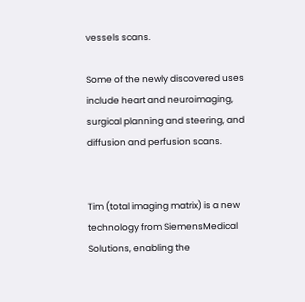vessels scans.

Some of the newly discovered uses include heart and neuroimaging, surgical planning and steering, and diffusion and perfusion scans.


Tim (total imaging matrix) is a new technology from SiemensMedical Solutions, enabling the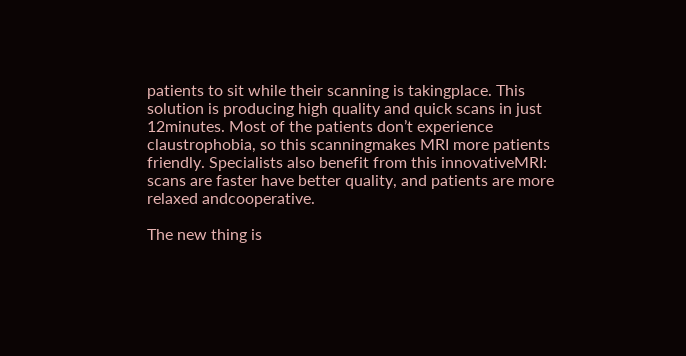patients to sit while their scanning is takingplace. This solution is producing high quality and quick scans in just 12minutes. Most of the patients don’t experience claustrophobia, so this scanningmakes MRI more patients friendly. Specialists also benefit from this innovativeMRI: scans are faster have better quality, and patients are more relaxed andcooperative.

The new thing is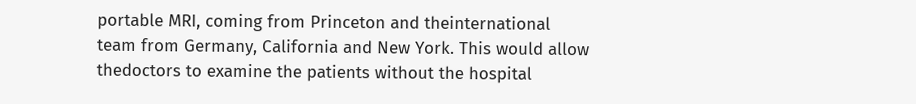portable MRI, coming from Princeton and theinternational team from Germany, California and New York. This would allow thedoctors to examine the patients without the hospital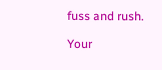fuss and rush.

Your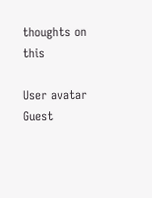thoughts on this

User avatar Guest